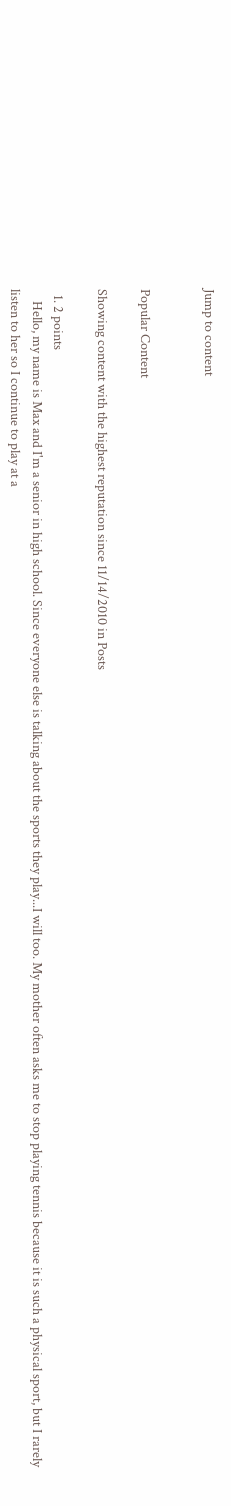Jump to content


Popular Content

Showing content with the highest reputation since 11/14/2010 in Posts

  1. 2 points
    Hello, my name is Max and I'm a senior in high school. Since everyone else is talking about the sports they play...I will too. My mother often asks me to stop playing tennis because it is such a physical sport, but I rarely listen to her so I continue to play at a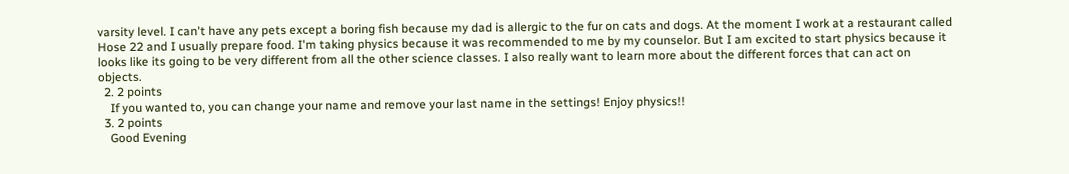varsity level. I can't have any pets except a boring fish because my dad is allergic to the fur on cats and dogs. At the moment I work at a restaurant called Hose 22 and I usually prepare food. I'm taking physics because it was recommended to me by my counselor. But I am excited to start physics because it looks like its going to be very different from all the other science classes. I also really want to learn more about the different forces that can act on objects.
  2. 2 points
    If you wanted to, you can change your name and remove your last name in the settings! Enjoy physics!!
  3. 2 points
    Good Evening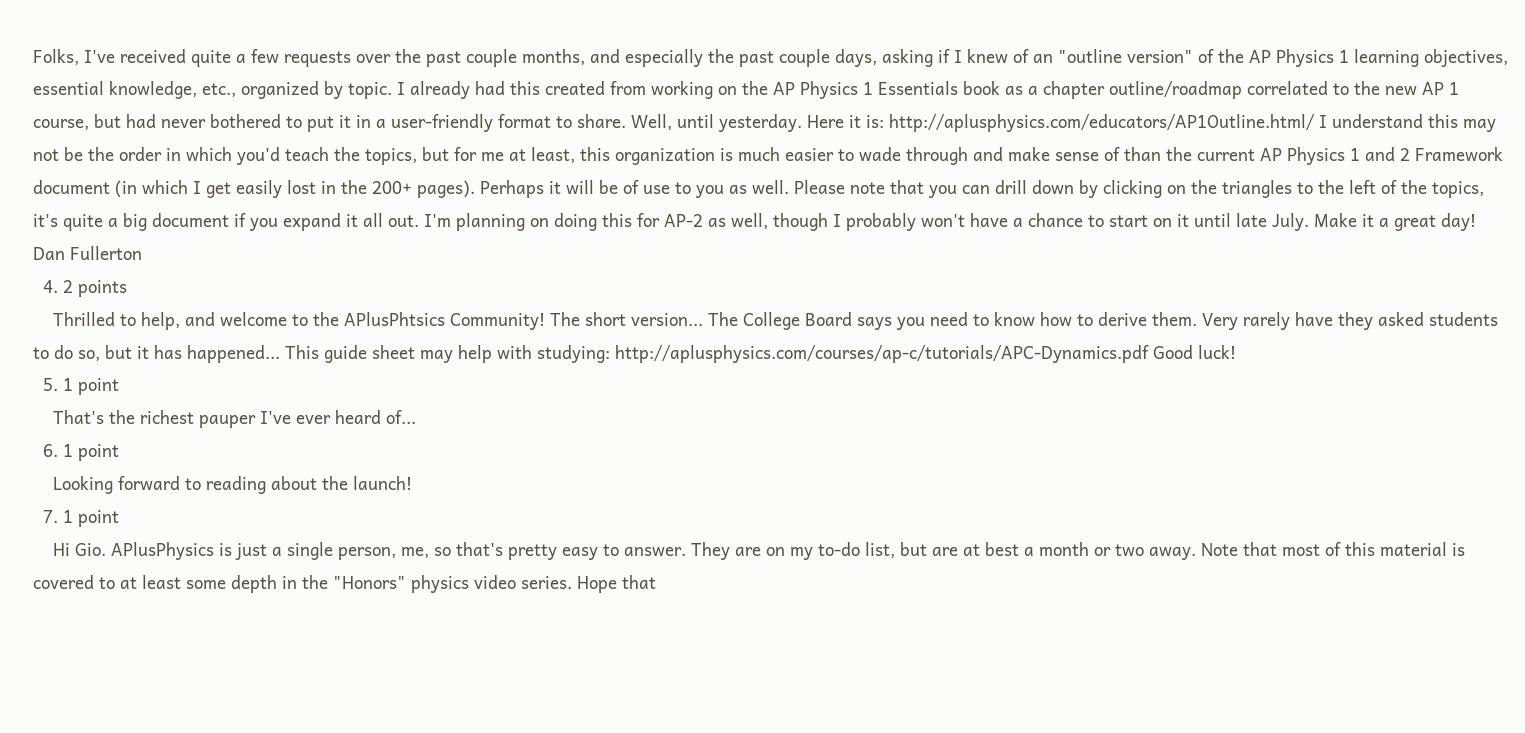Folks, I've received quite a few requests over the past couple months, and especially the past couple days, asking if I knew of an "outline version" of the AP Physics 1 learning objectives, essential knowledge, etc., organized by topic. I already had this created from working on the AP Physics 1 Essentials book as a chapter outline/roadmap correlated to the new AP 1 course, but had never bothered to put it in a user-friendly format to share. Well, until yesterday. Here it is: http://aplusphysics.com/educators/AP1Outline.html/ I understand this may not be the order in which you'd teach the topics, but for me at least, this organization is much easier to wade through and make sense of than the current AP Physics 1 and 2 Framework document (in which I get easily lost in the 200+ pages). Perhaps it will be of use to you as well. Please note that you can drill down by clicking on the triangles to the left of the topics, it's quite a big document if you expand it all out. I'm planning on doing this for AP-2 as well, though I probably won't have a chance to start on it until late July. Make it a great day! Dan Fullerton
  4. 2 points
    Thrilled to help, and welcome to the APlusPhtsics Community! The short version... The College Board says you need to know how to derive them. Very rarely have they asked students to do so, but it has happened... This guide sheet may help with studying: http://aplusphysics.com/courses/ap-c/tutorials/APC-Dynamics.pdf Good luck!
  5. 1 point
    That's the richest pauper I've ever heard of...
  6. 1 point
    Looking forward to reading about the launch!
  7. 1 point
    Hi Gio. APlusPhysics is just a single person, me, so that's pretty easy to answer. They are on my to-do list, but are at best a month or two away. Note that most of this material is covered to at least some depth in the "Honors" physics video series. Hope that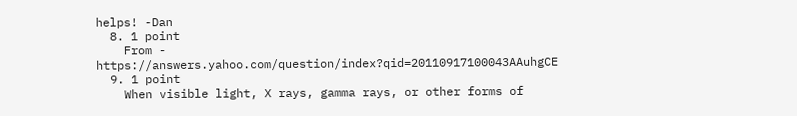helps! -Dan
  8. 1 point
    From - https://answers.yahoo.com/question/index?qid=20110917100043AAuhgCE
  9. 1 point
    When visible light, X rays, gamma rays, or other forms of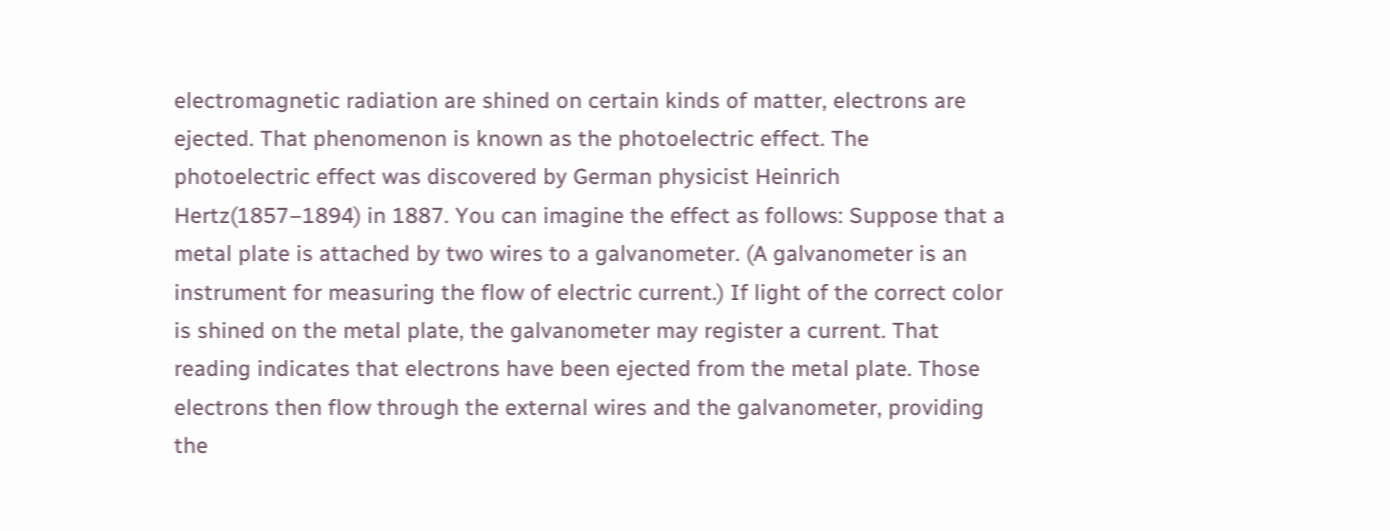electromagnetic radiation are shined on certain kinds of matter, electrons are ejected. That phenomenon is known as the photoelectric effect. The photoelectric effect was discovered by German physicist Heinrich Hertz(1857–1894) in 1887. You can imagine the effect as follows: Suppose that a metal plate is attached by two wires to a galvanometer. (A galvanometer is an instrument for measuring the flow of electric current.) If light of the correct color is shined on the metal plate, the galvanometer may register a current. That reading indicates that electrons have been ejected from the metal plate. Those electrons then flow through the external wires and the galvanometer, providing the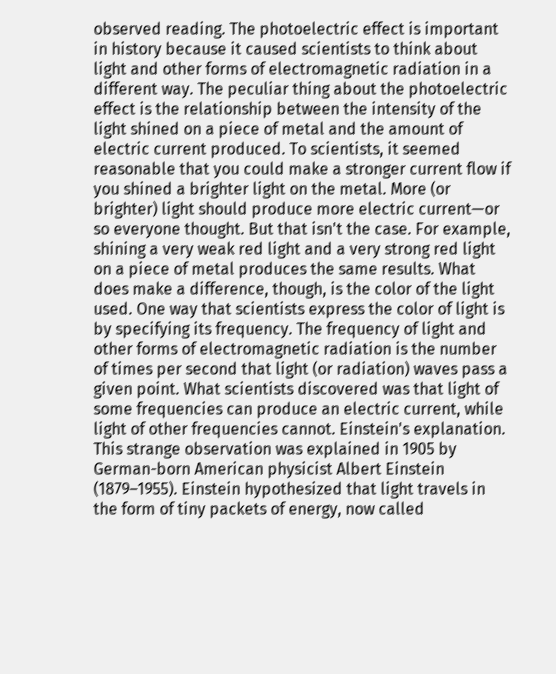observed reading. The photoelectric effect is important in history because it caused scientists to think about light and other forms of electromagnetic radiation in a different way. The peculiar thing about the photoelectric effect is the relationship between the intensity of the light shined on a piece of metal and the amount of electric current produced. To scientists, it seemed reasonable that you could make a stronger current flow if you shined a brighter light on the metal. More (or brighter) light should produce more electric current—or so everyone thought. But that isn't the case. For example, shining a very weak red light and a very strong red light on a piece of metal produces the same results. What does make a difference, though, is the color of the light used. One way that scientists express the color of light is by specifying its frequency. The frequency of light and other forms of electromagnetic radiation is the number of times per second that light (or radiation) waves pass a given point. What scientists discovered was that light of some frequencies can produce an electric current, while light of other frequencies cannot. Einstein's explanation. This strange observation was explained in 1905 by German-born American physicist Albert Einstein (1879–1955). Einstein hypothesized that light travels in the form of tiny packets of energy, now called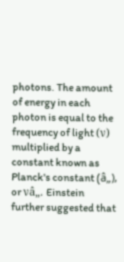photons. The amount of energy in each photon is equal to the frequency of light (ν) multiplied by a constant known as Planck's constant (â„), or νâ„. Einstein further suggested that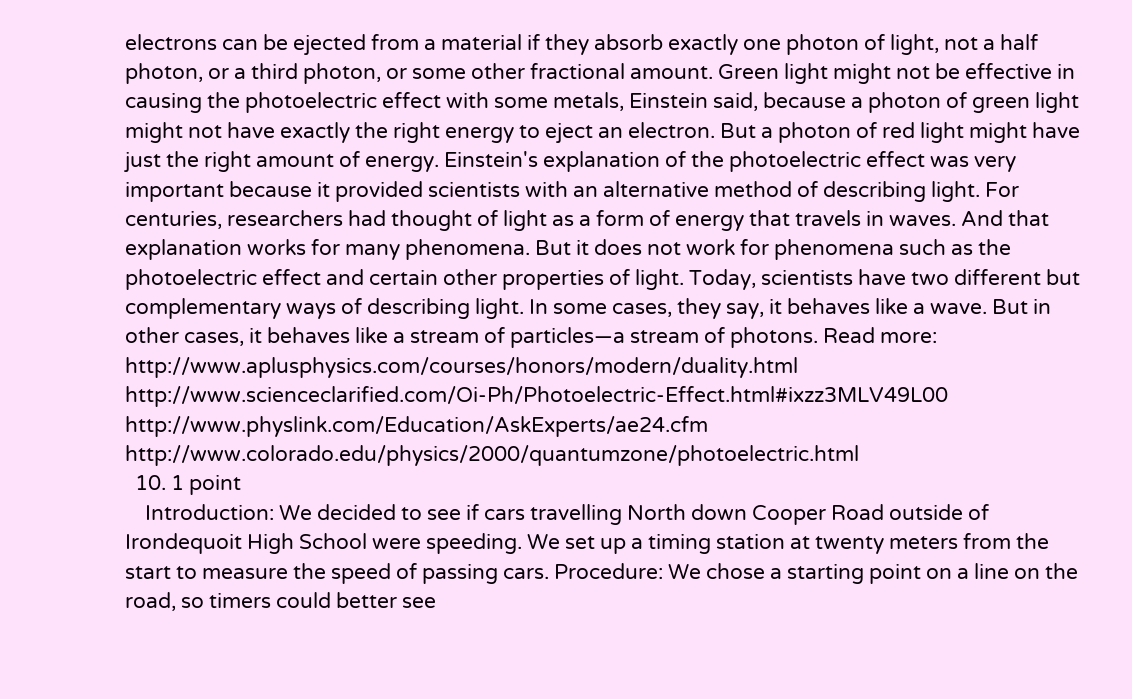electrons can be ejected from a material if they absorb exactly one photon of light, not a half photon, or a third photon, or some other fractional amount. Green light might not be effective in causing the photoelectric effect with some metals, Einstein said, because a photon of green light might not have exactly the right energy to eject an electron. But a photon of red light might have just the right amount of energy. Einstein's explanation of the photoelectric effect was very important because it provided scientists with an alternative method of describing light. For centuries, researchers had thought of light as a form of energy that travels in waves. And that explanation works for many phenomena. But it does not work for phenomena such as the photoelectric effect and certain other properties of light. Today, scientists have two different but complementary ways of describing light. In some cases, they say, it behaves like a wave. But in other cases, it behaves like a stream of particles—a stream of photons. Read more: http://www.aplusphysics.com/courses/honors/modern/duality.html http://www.scienceclarified.com/Oi-Ph/Photoelectric-Effect.html#ixzz3MLV49L00 http://www.physlink.com/Education/AskExperts/ae24.cfm http://www.colorado.edu/physics/2000/quantumzone/photoelectric.html
  10. 1 point
    Introduction: We decided to see if cars travelling North down Cooper Road outside of Irondequoit High School were speeding. We set up a timing station at twenty meters from the start to measure the speed of passing cars. Procedure: We chose a starting point on a line on the road, so timers could better see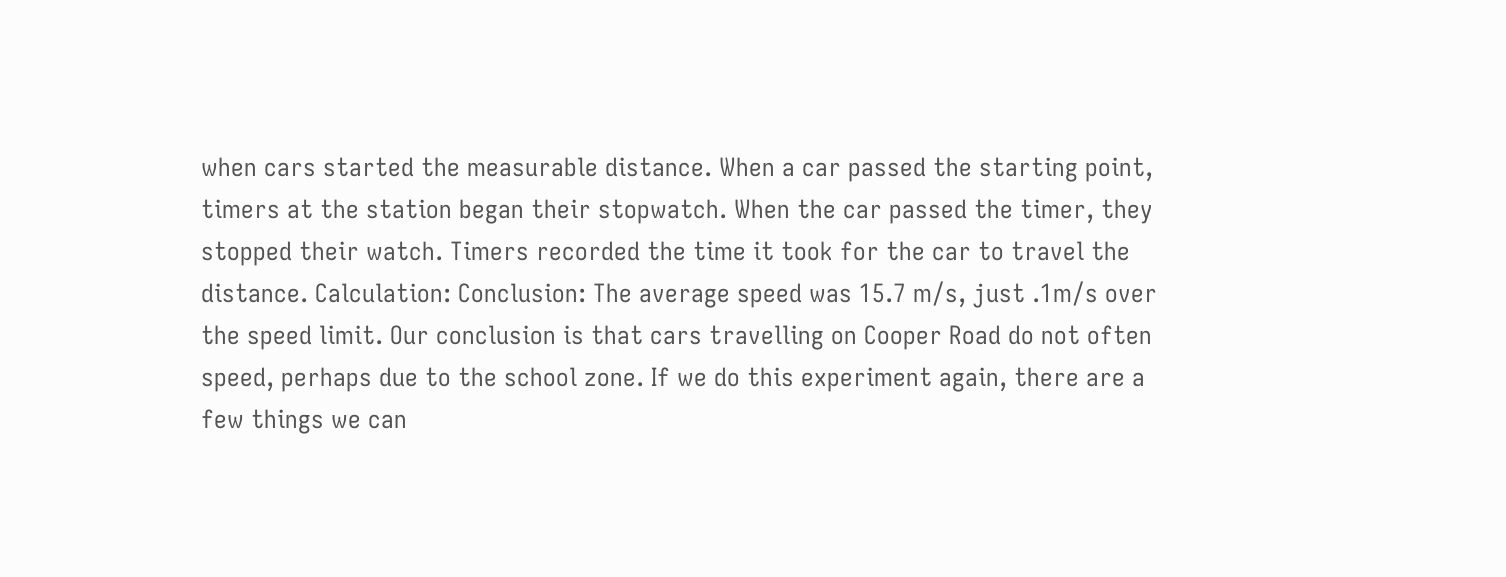when cars started the measurable distance. When a car passed the starting point, timers at the station began their stopwatch. When the car passed the timer, they stopped their watch. Timers recorded the time it took for the car to travel the distance. Calculation: Conclusion: The average speed was 15.7 m/s, just .1m/s over the speed limit. Our conclusion is that cars travelling on Cooper Road do not often speed, perhaps due to the school zone. If we do this experiment again, there are a few things we can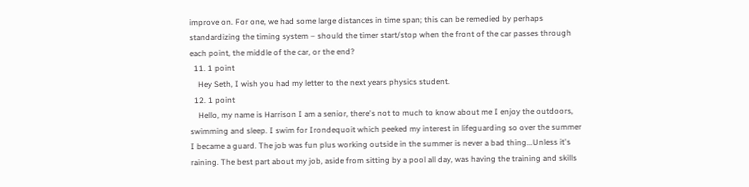improve on. For one, we had some large distances in time span; this can be remedied by perhaps standardizing the timing system – should the timer start/stop when the front of the car passes through each point, the middle of the car, or the end?
  11. 1 point
    Hey Seth, I wish you had my letter to the next years physics student.
  12. 1 point
    Hello, my name is Harrison I am a senior, there's not to much to know about me I enjoy the outdoors, swimming and sleep. I swim for Irondequoit which peeked my interest in lifeguarding so over the summer I became a guard. The job was fun plus working outside in the summer is never a bad thing...Unless it's raining. The best part about my job, aside from sitting by a pool all day, was having the training and skills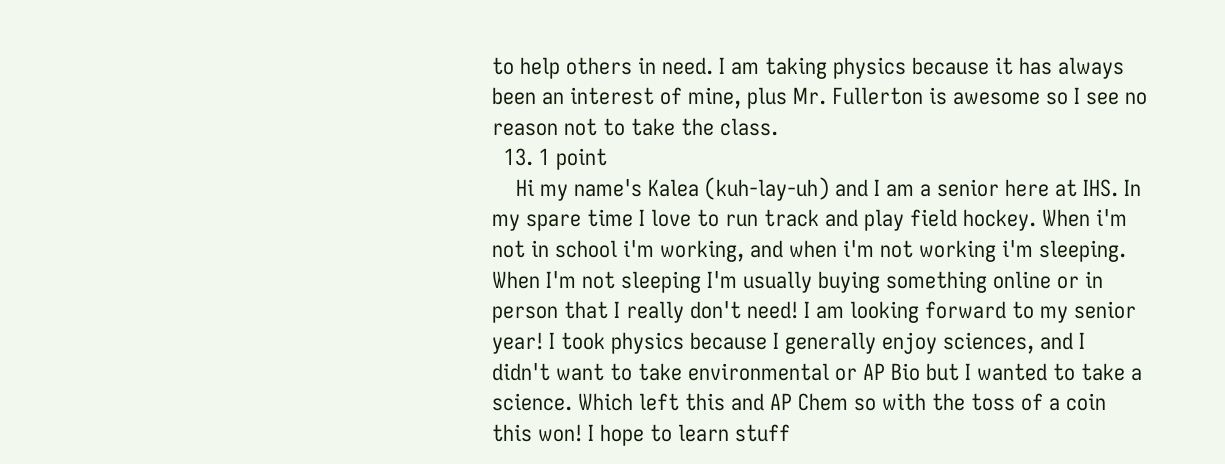to help others in need. I am taking physics because it has always been an interest of mine, plus Mr. Fullerton is awesome so I see no reason not to take the class.
  13. 1 point
    Hi my name's Kalea (kuh-lay-uh) and I am a senior here at IHS. In my spare time I love to run track and play field hockey. When i'm not in school i'm working, and when i'm not working i'm sleeping. When I'm not sleeping I'm usually buying something online or in person that I really don't need! I am looking forward to my senior year! I took physics because I generally enjoy sciences, and I didn't want to take environmental or AP Bio but I wanted to take a science. Which left this and AP Chem so with the toss of a coin this won! I hope to learn stuff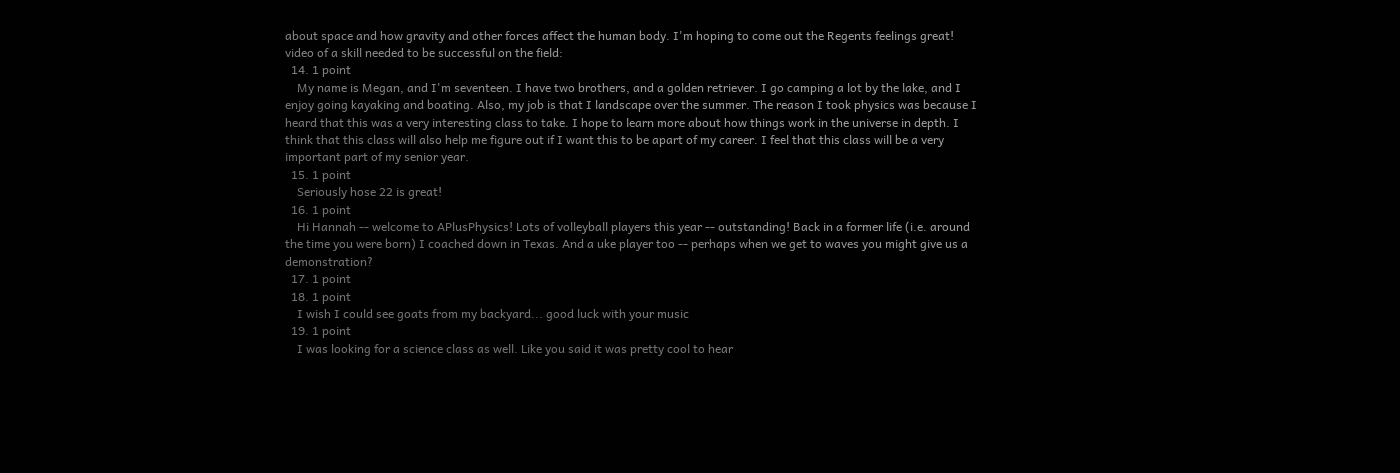about space and how gravity and other forces affect the human body. I'm hoping to come out the Regents feelings great! video of a skill needed to be successful on the field:
  14. 1 point
    My name is Megan, and I'm seventeen. I have two brothers, and a golden retriever. I go camping a lot by the lake, and I enjoy going kayaking and boating. Also, my job is that I landscape over the summer. The reason I took physics was because I heard that this was a very interesting class to take. I hope to learn more about how things work in the universe in depth. I think that this class will also help me figure out if I want this to be apart of my career. I feel that this class will be a very important part of my senior year.
  15. 1 point
    Seriously hose 22 is great!
  16. 1 point
    Hi Hannah -- welcome to APlusPhysics! Lots of volleyball players this year -- outstanding! Back in a former life (i.e. around the time you were born) I coached down in Texas. And a uke player too -- perhaps when we get to waves you might give us a demonstration?
  17. 1 point
  18. 1 point
    I wish I could see goats from my backyard... good luck with your music
  19. 1 point
    I was looking for a science class as well. Like you said it was pretty cool to hear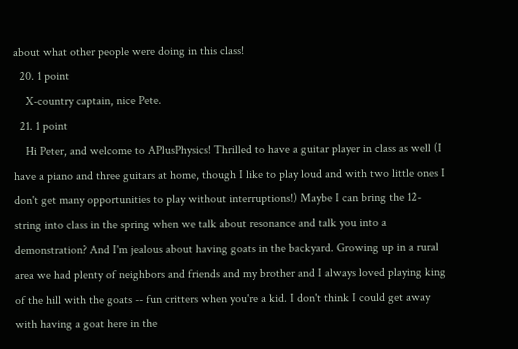about what other people were doing in this class!
  20. 1 point
    X-country captain, nice Pete.
  21. 1 point
    Hi Peter, and welcome to APlusPhysics! Thrilled to have a guitar player in class as well (I have a piano and three guitars at home, though I like to play loud and with two little ones I don't get many opportunities to play without interruptions!) Maybe I can bring the 12-string into class in the spring when we talk about resonance and talk you into a demonstration? And I'm jealous about having goats in the backyard. Growing up in a rural area we had plenty of neighbors and friends and my brother and I always loved playing king of the hill with the goats -- fun critters when you're a kid. I don't think I could get away with having a goat here in the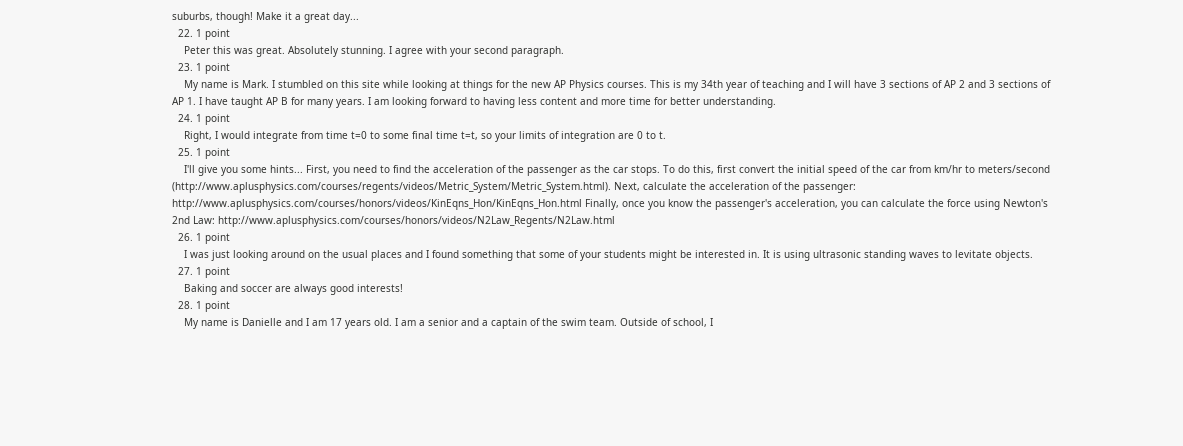suburbs, though! Make it a great day...
  22. 1 point
    Peter this was great. Absolutely stunning. I agree with your second paragraph.
  23. 1 point
    My name is Mark. I stumbled on this site while looking at things for the new AP Physics courses. This is my 34th year of teaching and I will have 3 sections of AP 2 and 3 sections of AP 1. I have taught AP B for many years. I am looking forward to having less content and more time for better understanding.
  24. 1 point
    Right, I would integrate from time t=0 to some final time t=t, so your limits of integration are 0 to t.
  25. 1 point
    I'll give you some hints... First, you need to find the acceleration of the passenger as the car stops. To do this, first convert the initial speed of the car from km/hr to meters/second (http://www.aplusphysics.com/courses/regents/videos/Metric_System/Metric_System.html). Next, calculate the acceleration of the passenger: http://www.aplusphysics.com/courses/honors/videos/KinEqns_Hon/KinEqns_Hon.html Finally, once you know the passenger's acceleration, you can calculate the force using Newton's 2nd Law: http://www.aplusphysics.com/courses/honors/videos/N2Law_Regents/N2Law.html
  26. 1 point
    I was just looking around on the usual places and I found something that some of your students might be interested in. It is using ultrasonic standing waves to levitate objects.
  27. 1 point
    Baking and soccer are always good interests!
  28. 1 point
    My name is Danielle and I am 17 years old. I am a senior and a captain of the swim team. Outside of school, I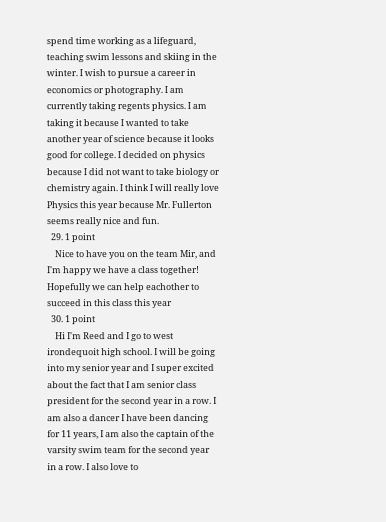spend time working as a lifeguard, teaching swim lessons and skiing in the winter. I wish to pursue a career in economics or photography. I am currently taking regents physics. I am taking it because I wanted to take another year of science because it looks good for college. I decided on physics because I did not want to take biology or chemistry again. I think I will really love Physics this year because Mr. Fullerton seems really nice and fun.
  29. 1 point
    Nice to have you on the team Mir, and I'm happy we have a class together! Hopefully we can help eachother to succeed in this class this year
  30. 1 point
    Hi I'm Reed and I go to west irondequoit high school. I will be going into my senior year and I super excited about the fact that I am senior class president for the second year in a row. I am also a dancer I have been dancing for 11 years, I am also the captain of the varsity swim team for the second year in a row. I also love to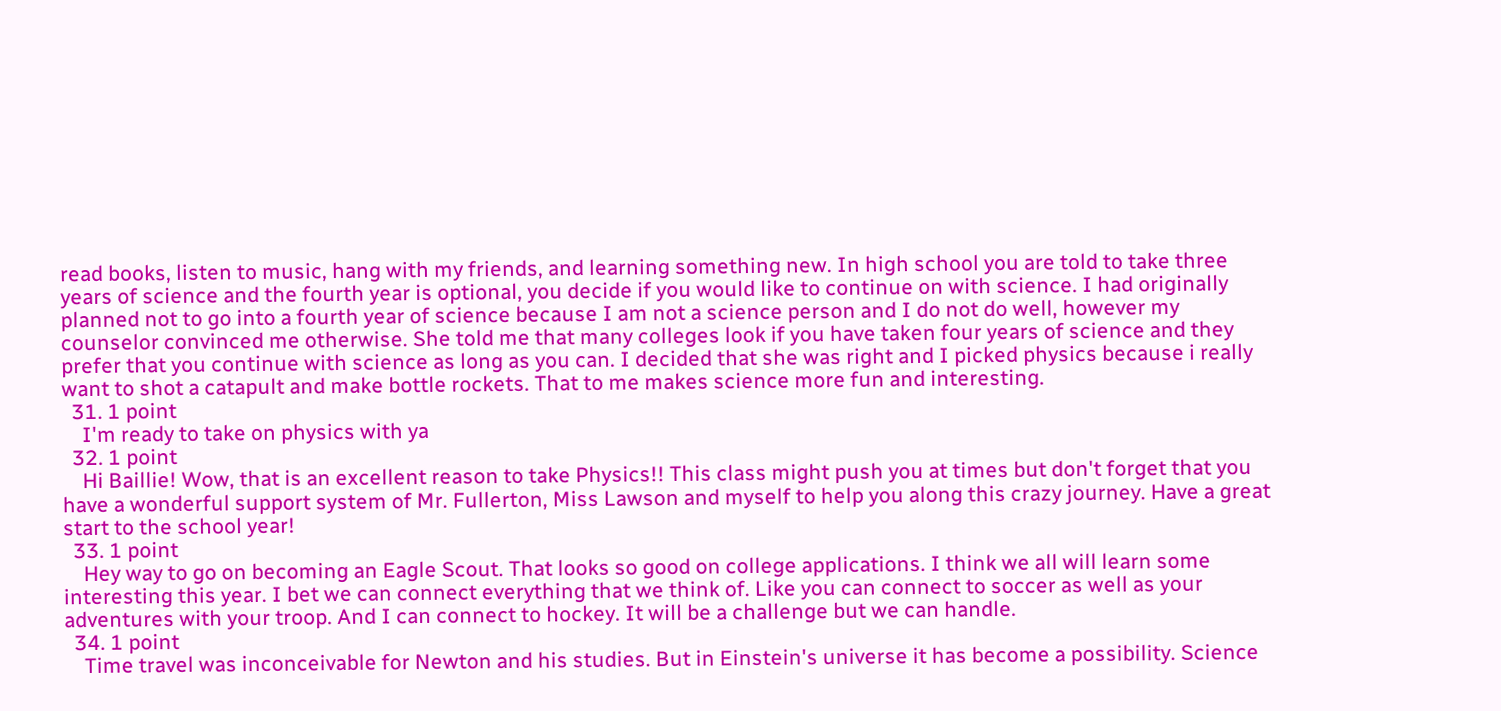read books, listen to music, hang with my friends, and learning something new. In high school you are told to take three years of science and the fourth year is optional, you decide if you would like to continue on with science. I had originally planned not to go into a fourth year of science because I am not a science person and I do not do well, however my counselor convinced me otherwise. She told me that many colleges look if you have taken four years of science and they prefer that you continue with science as long as you can. I decided that she was right and I picked physics because i really want to shot a catapult and make bottle rockets. That to me makes science more fun and interesting.
  31. 1 point
    I'm ready to take on physics with ya
  32. 1 point
    Hi Baillie! Wow, that is an excellent reason to take Physics!! This class might push you at times but don't forget that you have a wonderful support system of Mr. Fullerton, Miss Lawson and myself to help you along this crazy journey. Have a great start to the school year!
  33. 1 point
    Hey way to go on becoming an Eagle Scout. That looks so good on college applications. I think we all will learn some interesting this year. I bet we can connect everything that we think of. Like you can connect to soccer as well as your adventures with your troop. And I can connect to hockey. It will be a challenge but we can handle.
  34. 1 point
    Time travel was inconceivable for Newton and his studies. But in Einstein's universe it has become a possibility. Science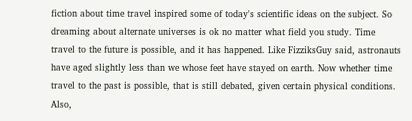fiction about time travel inspired some of today's scientific ideas on the subject. So dreaming about alternate universes is ok no matter what field you study. Time travel to the future is possible, and it has happened. Like FizziksGuy said, astronauts have aged slightly less than we whose feet have stayed on earth. Now whether time travel to the past is possible, that is still debated, given certain physical conditions. Also,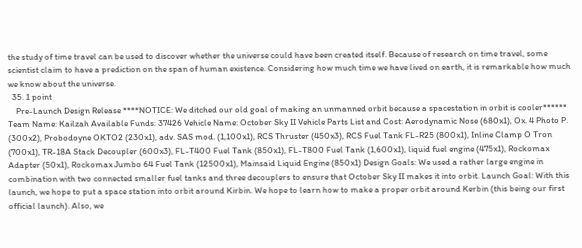the study of time travel can be used to discover whether the universe could have been created itself. Because of research on time travel, some scientist claim to have a prediction on the span of human existence. Considering how much time we have lived on earth, it is remarkable how much we know about the universe.
  35. 1 point
    Pre-Launch Design Release ****NOTICE: We ditched our old goal of making an unmanned orbit because a spacestation in orbit is cooler****** Team Name: Kailzah Available Funds: 37426 Vehicle Name: October Sky II Vehicle Parts List and Cost: Aerodynamic Nose (680x1), Ox. 4 Photo P. (300x2), Probodoyne OKTO2 (230x1), adv. SAS mod. (1,100x1), RCS Thruster (450x3), RCS Fuel Tank FL-R25 (800x1), Inline Clamp O Tron (700x1), TR-18A Stack Decoupler (600x3), FL-T400 Fuel Tank (850x1), FL-T800 Fuel Tank (1,600x1), liquid fuel engine (475x1), Rockomax Adapter (50x1), Rockomax Jumbo 64 Fuel Tank (12500x1), Mainsaid Liquid Engine (850x1) Design Goals: We used a rather large engine in combination with two connected smaller fuel tanks and three decouplers to ensure that October Sky II makes it into orbit. Launch Goal: With this launch, we hope to put a space station into orbit around Kirbin. We hope to learn how to make a proper orbit around Kerbin (this being our first official launch). Also, we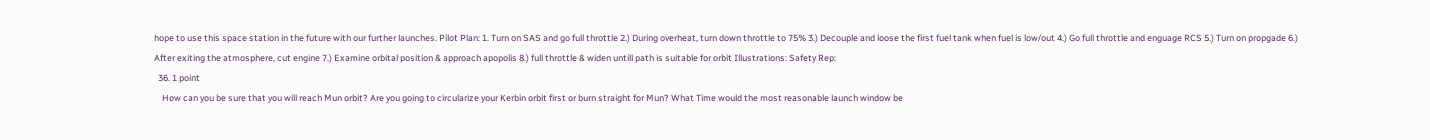hope to use this space station in the future with our further launches. Pilot Plan: 1. Turn on SAS and go full throttle 2.) During overheat, turn down throttle to 75% 3.) Decouple and loose the first fuel tank when fuel is low/out 4.) Go full throttle and enguage RCS 5.) Turn on propgade 6.) After exiting the atmosphere, cut engine 7.) Examine orbital position & approach apopolis 8.) full throttle & widen untill path is suitable for orbit Illustrations: Safety Rep:
  36. 1 point
    How can you be sure that you will reach Mun orbit? Are you going to circularize your Kerbin orbit first or burn straight for Mun? What Time would the most reasonable launch window be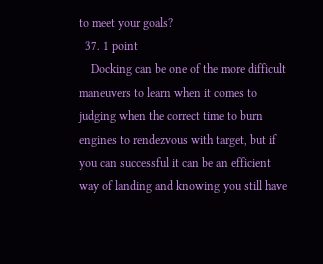to meet your goals?
  37. 1 point
    Docking can be one of the more difficult maneuvers to learn when it comes to judging when the correct time to burn engines to rendezvous with target, but if you can successful it can be an efficient way of landing and knowing you still have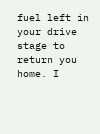fuel left in your drive stage to return you home. I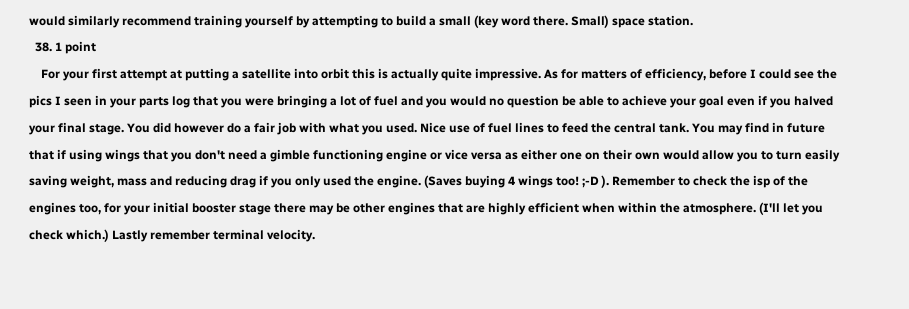would similarly recommend training yourself by attempting to build a small (key word there. Small) space station.
  38. 1 point
    For your first attempt at putting a satellite into orbit this is actually quite impressive. As for matters of efficiency, before I could see the pics I seen in your parts log that you were bringing a lot of fuel and you would no question be able to achieve your goal even if you halved your final stage. You did however do a fair job with what you used. Nice use of fuel lines to feed the central tank. You may find in future that if using wings that you don't need a gimble functioning engine or vice versa as either one on their own would allow you to turn easily saving weight, mass and reducing drag if you only used the engine. (Saves buying 4 wings too! ;-D ). Remember to check the isp of the engines too, for your initial booster stage there may be other engines that are highly efficient when within the atmosphere. (I'll let you check which.) Lastly remember terminal velocity.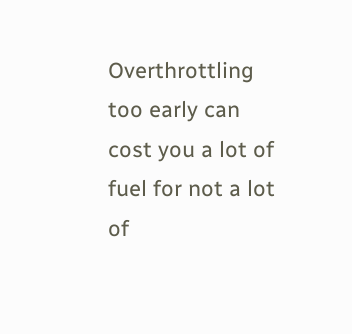Overthrottling too early can cost you a lot of fuel for not a lot of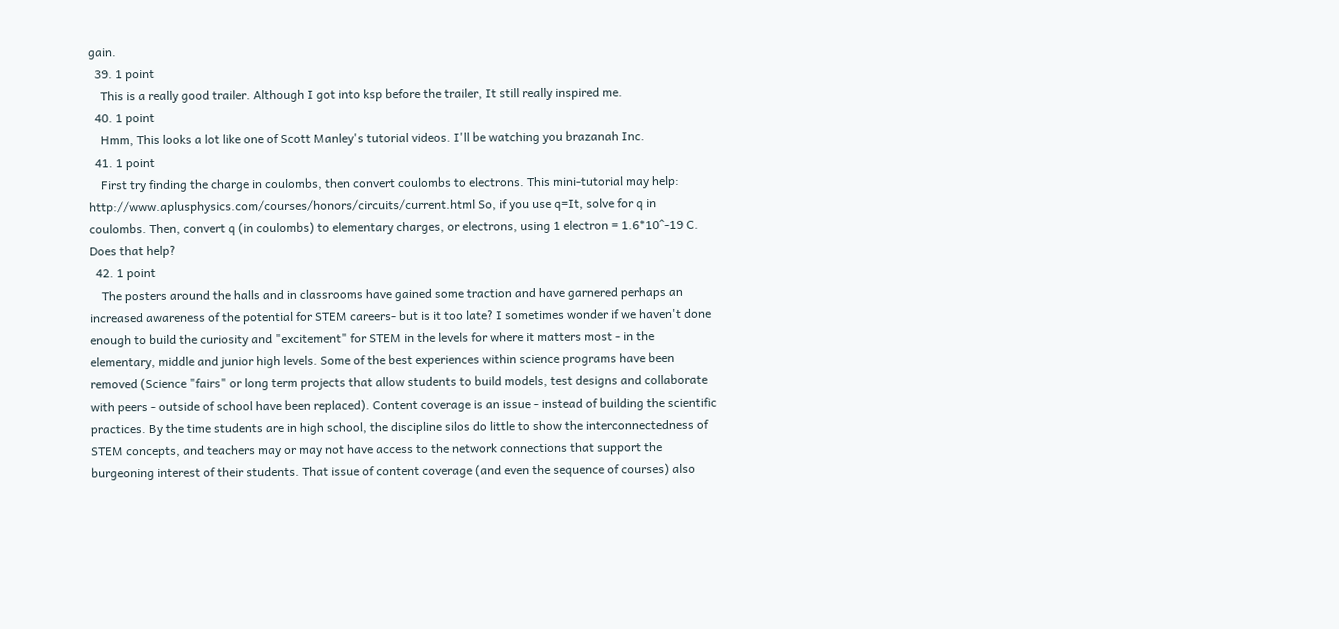gain.
  39. 1 point
    This is a really good trailer. Although I got into ksp before the trailer, It still really inspired me.
  40. 1 point
    Hmm, This looks a lot like one of Scott Manley's tutorial videos. I'll be watching you brazanah Inc.
  41. 1 point
    First try finding the charge in coulombs, then convert coulombs to electrons. This mini-tutorial may help: http://www.aplusphysics.com/courses/honors/circuits/current.html So, if you use q=It, solve for q in coulombs. Then, convert q (in coulombs) to elementary charges, or electrons, using 1 electron = 1.6*10^-19 C. Does that help?
  42. 1 point
    The posters around the halls and in classrooms have gained some traction and have garnered perhaps an increased awareness of the potential for STEM careers- but is it too late? I sometimes wonder if we haven't done enough to build the curiosity and "excitement" for STEM in the levels for where it matters most - in the elementary, middle and junior high levels. Some of the best experiences within science programs have been removed (Science "fairs" or long term projects that allow students to build models, test designs and collaborate with peers - outside of school have been replaced). Content coverage is an issue - instead of building the scientific practices. By the time students are in high school, the discipline silos do little to show the interconnectedness of STEM concepts, and teachers may or may not have access to the network connections that support the burgeoning interest of their students. That issue of content coverage (and even the sequence of courses) also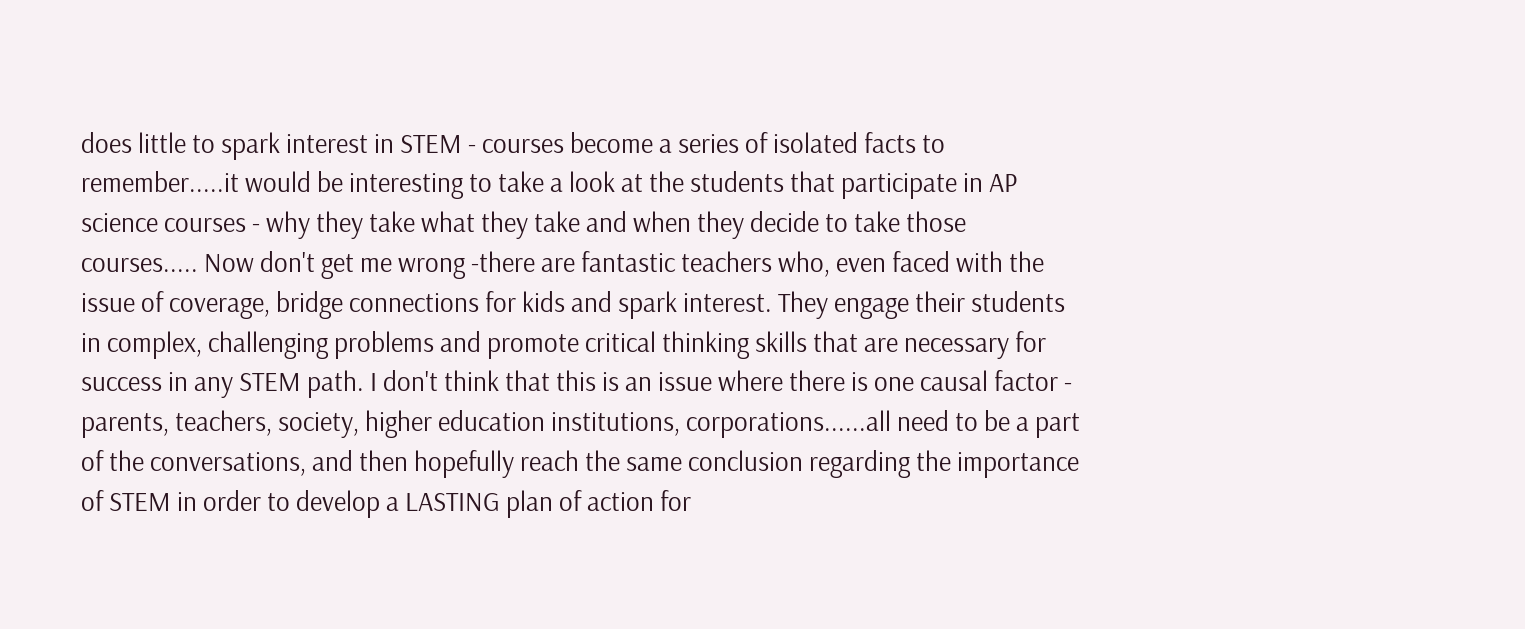does little to spark interest in STEM - courses become a series of isolated facts to remember.....it would be interesting to take a look at the students that participate in AP science courses - why they take what they take and when they decide to take those courses..... Now don't get me wrong -there are fantastic teachers who, even faced with the issue of coverage, bridge connections for kids and spark interest. They engage their students in complex, challenging problems and promote critical thinking skills that are necessary for success in any STEM path. I don't think that this is an issue where there is one causal factor - parents, teachers, society, higher education institutions, corporations......all need to be a part of the conversations, and then hopefully reach the same conclusion regarding the importance of STEM in order to develop a LASTING plan of action for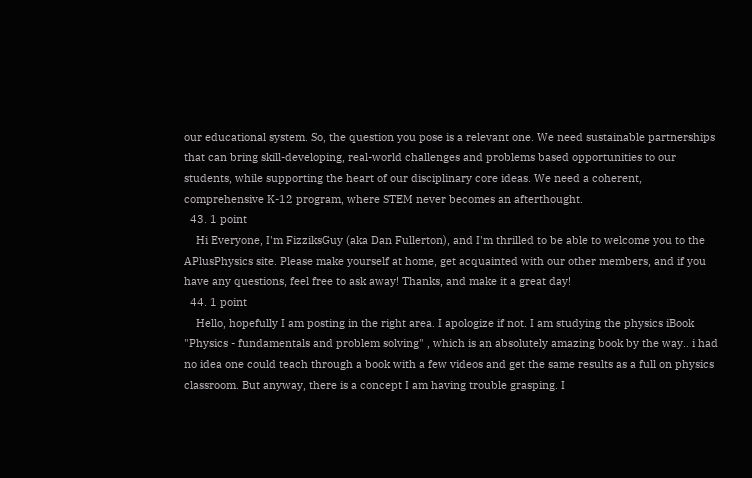our educational system. So, the question you pose is a relevant one. We need sustainable partnerships that can bring skill-developing, real-world challenges and problems based opportunities to our students, while supporting the heart of our disciplinary core ideas. We need a coherent, comprehensive K-12 program, where STEM never becomes an afterthought.
  43. 1 point
    Hi Everyone, I'm FizziksGuy (aka Dan Fullerton), and I'm thrilled to be able to welcome you to the APlusPhysics site. Please make yourself at home, get acquainted with our other members, and if you have any questions, feel free to ask away! Thanks, and make it a great day!
  44. 1 point
    Hello, hopefully I am posting in the right area. I apologize if not. I am studying the physics iBook "Physics - fundamentals and problem solving" , which is an absolutely amazing book by the way.. i had no idea one could teach through a book with a few videos and get the same results as a full on physics classroom. But anyway, there is a concept I am having trouble grasping. I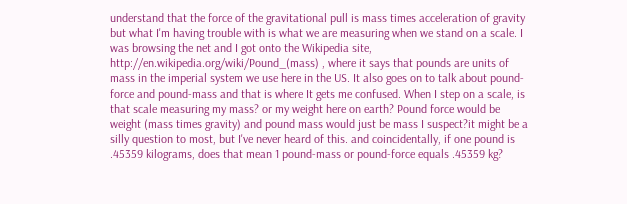understand that the force of the gravitational pull is mass times acceleration of gravity but what I'm having trouble with is what we are measuring when we stand on a scale. I was browsing the net and I got onto the Wikipedia site, http://en.wikipedia.org/wiki/Pound_(mass) , where it says that pounds are units of mass in the imperial system we use here in the US. It also goes on to talk about pound-force and pound-mass and that is where It gets me confused. When I step on a scale, is that scale measuring my mass? or my weight here on earth? Pound force would be weight (mass times gravity) and pound mass would just be mass I suspect?it might be a silly question to most, but I've never heard of this. and coincidentally, if one pound is .45359 kilograms, does that mean 1 pound-mass or pound-force equals .45359 kg?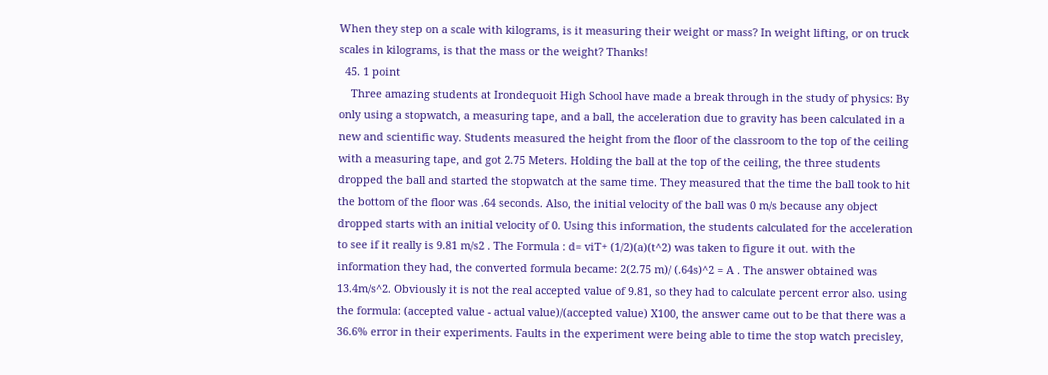When they step on a scale with kilograms, is it measuring their weight or mass? In weight lifting, or on truck scales in kilograms, is that the mass or the weight? Thanks!
  45. 1 point
    Three amazing students at Irondequoit High School have made a break through in the study of physics: By only using a stopwatch, a measuring tape, and a ball, the acceleration due to gravity has been calculated in a new and scientific way. Students measured the height from the floor of the classroom to the top of the ceiling with a measuring tape, and got 2.75 Meters. Holding the ball at the top of the ceiling, the three students dropped the ball and started the stopwatch at the same time. They measured that the time the ball took to hit the bottom of the floor was .64 seconds. Also, the initial velocity of the ball was 0 m/s because any object dropped starts with an initial velocity of 0. Using this information, the students calculated for the acceleration to see if it really is 9.81 m/s2 . The Formula : d= viT+ (1/2)(a)(t^2) was taken to figure it out. with the information they had, the converted formula became: 2(2.75 m)/ (.64s)^2 = A . The answer obtained was 13.4m/s^2. Obviously it is not the real accepted value of 9.81, so they had to calculate percent error also. using the formula: (accepted value - actual value)/(accepted value) X100, the answer came out to be that there was a 36.6% error in their experiments. Faults in the experiment were being able to time the stop watch precisley,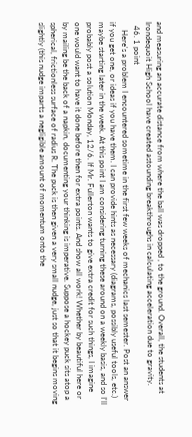and measuring an accurate distance from where the ball was dropped , to the ground. Overall, the students at Irondequoit High School have created astounding breakthroughs in calculating acceleration due to gravity.
  46. 1 point
    Here's a problem I encountered sometime in the first few weeks of mechanics last semester. Post an answer if you get one, or ideas if you have them. I can provide hints as necessary (diagrams, possibly useful tools, etc.) maybe starting later in the week. At this point I am considering turning these around on a weekly basis, and so I'll probably post a solution Monday, 12/6. If Mr. Fullerton wants to give extra credit for such things, I imagine one would want to have it done before then for extra points. And show all work! Whether by beautiful here or by mailing be the back of a napkin, documenting your thinking is imperative. Suppose a hockey puck sits atop a spherical, frictionless surface of radius R. The puck is then given a very small nudge, just so that it begins moving slightly (this nudge imparts a negligible amount of momentum onto the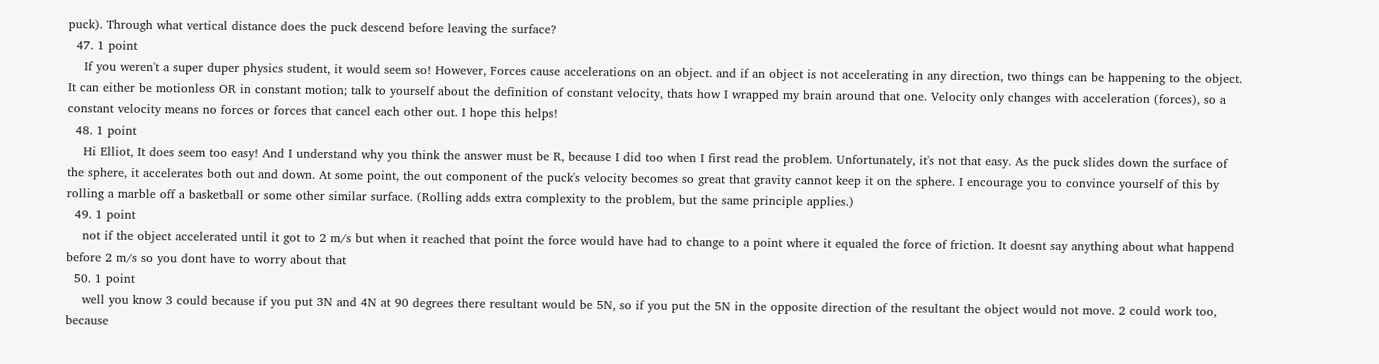puck). Through what vertical distance does the puck descend before leaving the surface?
  47. 1 point
    If you weren't a super duper physics student, it would seem so! However, Forces cause accelerations on an object. and if an object is not accelerating in any direction, two things can be happening to the object. It can either be motionless OR in constant motion; talk to yourself about the definition of constant velocity, thats how I wrapped my brain around that one. Velocity only changes with acceleration (forces), so a constant velocity means no forces or forces that cancel each other out. I hope this helps!
  48. 1 point
    Hi Elliot, It does seem too easy! And I understand why you think the answer must be R, because I did too when I first read the problem. Unfortunately, it's not that easy. As the puck slides down the surface of the sphere, it accelerates both out and down. At some point, the out component of the puck's velocity becomes so great that gravity cannot keep it on the sphere. I encourage you to convince yourself of this by rolling a marble off a basketball or some other similar surface. (Rolling adds extra complexity to the problem, but the same principle applies.)
  49. 1 point
    not if the object accelerated until it got to 2 m/s but when it reached that point the force would have had to change to a point where it equaled the force of friction. It doesnt say anything about what happend before 2 m/s so you dont have to worry about that
  50. 1 point
    well you know 3 could because if you put 3N and 4N at 90 degrees there resultant would be 5N, so if you put the 5N in the opposite direction of the resultant the object would not move. 2 could work too, because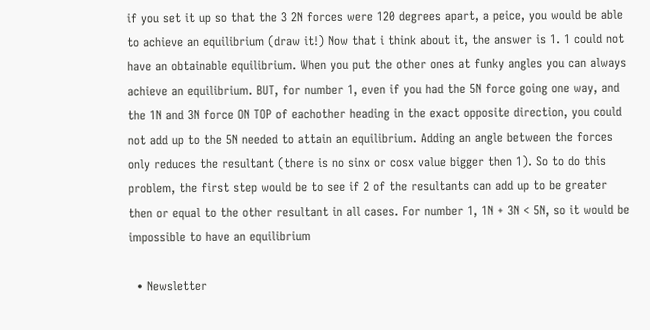if you set it up so that the 3 2N forces were 120 degrees apart, a peice, you would be able to achieve an equilibrium (draw it!) Now that i think about it, the answer is 1. 1 could not have an obtainable equilibrium. When you put the other ones at funky angles you can always achieve an equilibrium. BUT, for number 1, even if you had the 5N force going one way, and the 1N and 3N force ON TOP of eachother heading in the exact opposite direction, you could not add up to the 5N needed to attain an equilibrium. Adding an angle between the forces only reduces the resultant (there is no sinx or cosx value bigger then 1). So to do this problem, the first step would be to see if 2 of the resultants can add up to be greater then or equal to the other resultant in all cases. For number 1, 1N + 3N < 5N, so it would be impossible to have an equilibrium

  • Newsletter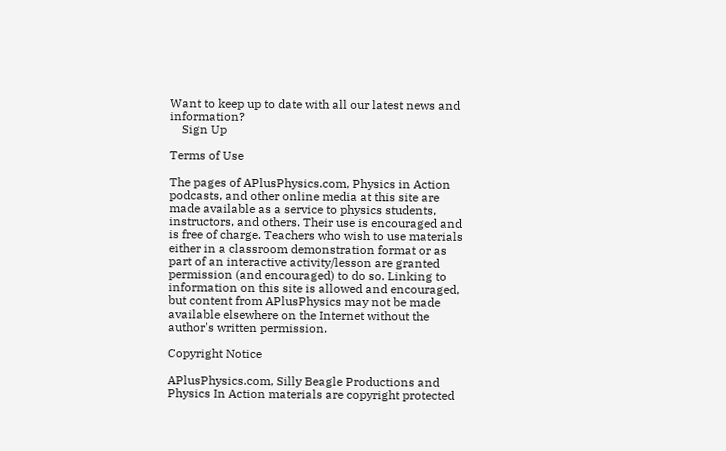Want to keep up to date with all our latest news and information?
    Sign Up

Terms of Use

The pages of APlusPhysics.com, Physics in Action podcasts, and other online media at this site are made available as a service to physics students, instructors, and others. Their use is encouraged and is free of charge. Teachers who wish to use materials either in a classroom demonstration format or as part of an interactive activity/lesson are granted permission (and encouraged) to do so. Linking to information on this site is allowed and encouraged, but content from APlusPhysics may not be made available elsewhere on the Internet without the author's written permission.

Copyright Notice

APlusPhysics.com, Silly Beagle Productions and Physics In Action materials are copyright protected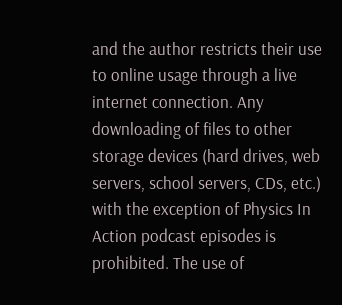and the author restricts their use to online usage through a live internet connection. Any downloading of files to other storage devices (hard drives, web servers, school servers, CDs, etc.) with the exception of Physics In Action podcast episodes is prohibited. The use of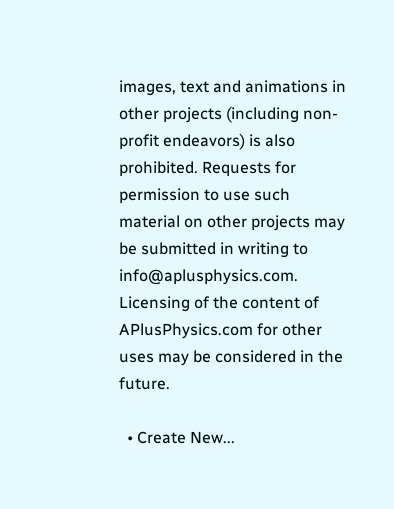images, text and animations in other projects (including non-profit endeavors) is also prohibited. Requests for permission to use such material on other projects may be submitted in writing to info@aplusphysics.com. Licensing of the content of APlusPhysics.com for other uses may be considered in the future.

  • Create New...